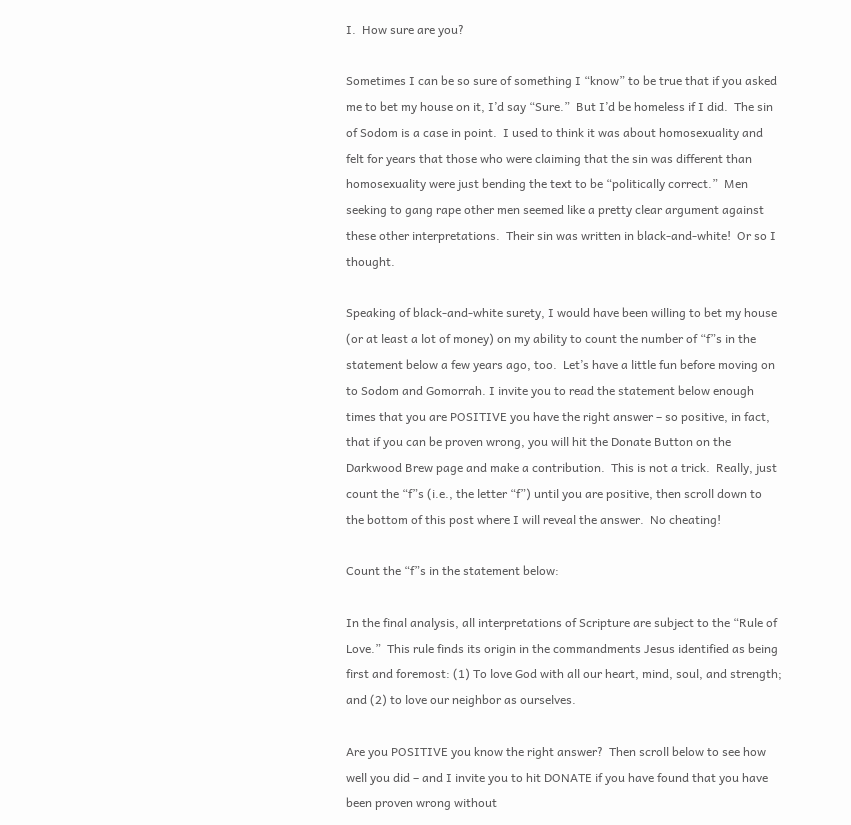I.  How sure are you?

Sometimes I can be so sure of something I “know” to be true that if you asked me to bet my house on it, I’d say “Sure.”  But I’d be homeless if I did.  The sin of Sodom is a case in point.  I used to think it was about homosexuality and felt for years that those who were claiming that the sin was different than homosexuality were just bending the text to be “politically correct.”  Men seeking to gang rape other men seemed like a pretty clear argument against these other interpretations.  Their sin was written in black-and-white!  Or so I thought.

Speaking of black-and-white surety, I would have been willing to bet my house (or at least a lot of money) on my ability to count the number of “f”s in the statement below a few years ago, too.  Let’s have a little fun before moving on to Sodom and Gomorrah. I invite you to read the statement below enough times that you are POSITIVE you have the right answer – so positive, in fact, that if you can be proven wrong, you will hit the Donate Button on the Darkwood Brew page and make a contribution.  This is not a trick.  Really, just count the “f”s (i.e., the letter “f”) until you are positive, then scroll down to the bottom of this post where I will reveal the answer.  No cheating!

Count the “f”s in the statement below:

In the final analysis, all interpretations of Scripture are subject to the “Rule of Love.”  This rule finds its origin in the commandments Jesus identified as being first and foremost: (1) To love God with all our heart, mind, soul, and strength; and (2) to love our neighbor as ourselves.

Are you POSITIVE you know the right answer?  Then scroll below to see how well you did – and I invite you to hit DONATE if you have found that you have been proven wrong without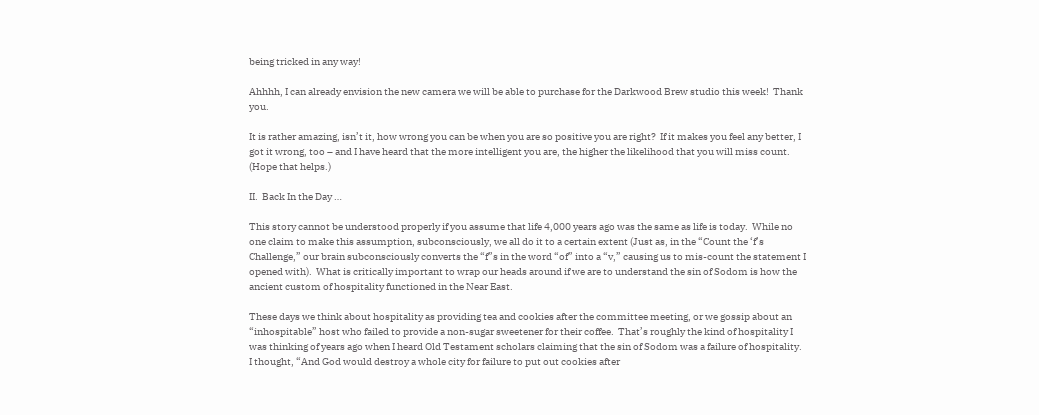being tricked in any way!

Ahhhh, I can already envision the new camera we will be able to purchase for the Darkwood Brew studio this week!  Thank you.

It is rather amazing, isn’t it, how wrong you can be when you are so positive you are right?  If it makes you feel any better, I got it wrong, too – and I have heard that the more intelligent you are, the higher the likelihood that you will miss count.  (Hope that helps.)

II.  Back In the Day …

This story cannot be understood properly if you assume that life 4,000 years ago was the same as life is today.  While no one claim to make this assumption, subconsciously, we all do it to a certain extent (Just as, in the “Count the ‘f’s Challenge,” our brain subconsciously converts the “f”s in the word “of” into a “v,” causing us to mis-count the statement I opened with).  What is critically important to wrap our heads around if we are to understand the sin of Sodom is how the ancient custom of hospitality functioned in the Near East.

These days we think about hospitality as providing tea and cookies after the committee meeting, or we gossip about an “inhospitable” host who failed to provide a non-sugar sweetener for their coffee.  That’s roughly the kind of hospitality I was thinking of years ago when I heard Old Testament scholars claiming that the sin of Sodom was a failure of hospitality.  I thought, “And God would destroy a whole city for failure to put out cookies after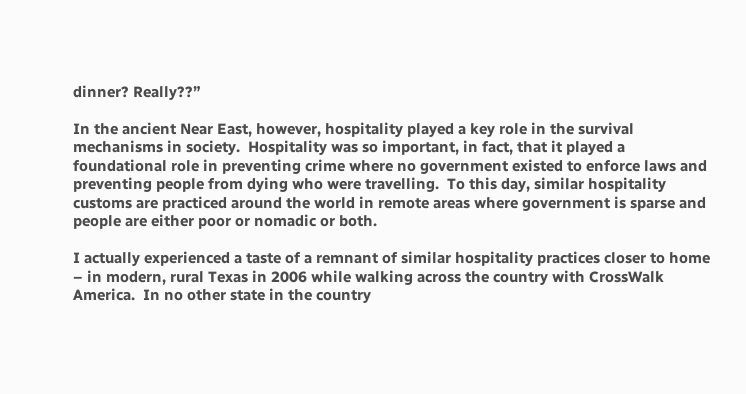dinner? Really??”

In the ancient Near East, however, hospitality played a key role in the survival mechanisms in society.  Hospitality was so important, in fact, that it played a foundational role in preventing crime where no government existed to enforce laws and preventing people from dying who were travelling.  To this day, similar hospitality customs are practiced around the world in remote areas where government is sparse and people are either poor or nomadic or both.

I actually experienced a taste of a remnant of similar hospitality practices closer to home – in modern, rural Texas in 2006 while walking across the country with CrossWalk America.  In no other state in the country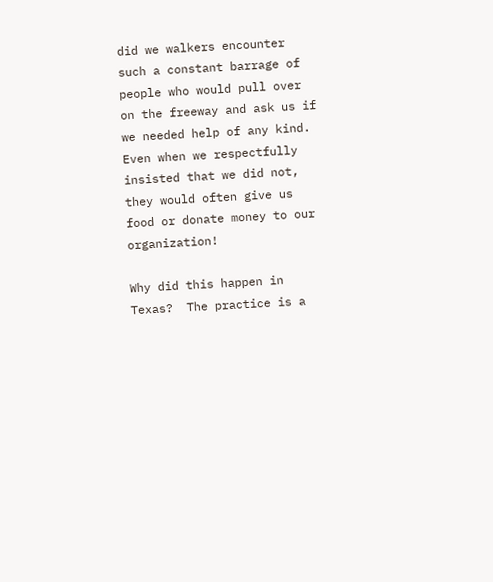did we walkers encounter such a constant barrage of people who would pull over on the freeway and ask us if we needed help of any kind.  Even when we respectfully insisted that we did not, they would often give us food or donate money to our organization!

Why did this happen in Texas?  The practice is a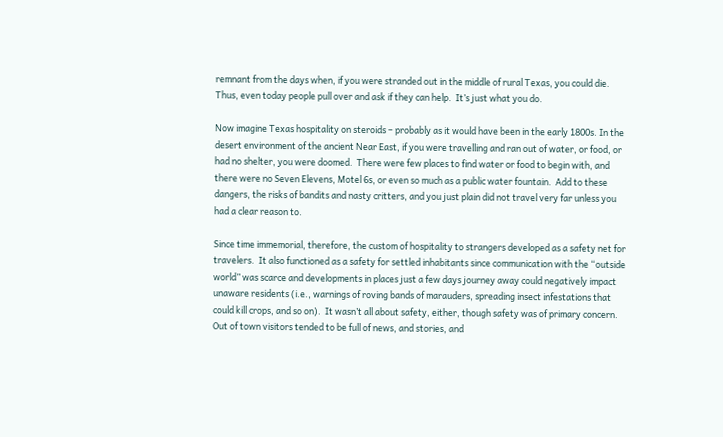remnant from the days when, if you were stranded out in the middle of rural Texas, you could die.  Thus, even today people pull over and ask if they can help.  It’s just what you do.

Now imagine Texas hospitality on steroids – probably as it would have been in the early 1800s. In the desert environment of the ancient Near East, if you were travelling and ran out of water, or food, or had no shelter, you were doomed.  There were few places to find water or food to begin with, and there were no Seven Elevens, Motel 6s, or even so much as a public water fountain.  Add to these dangers, the risks of bandits and nasty critters, and you just plain did not travel very far unless you had a clear reason to.

Since time immemorial, therefore, the custom of hospitality to strangers developed as a safety net for travelers.  It also functioned as a safety for settled inhabitants since communication with the “outside world” was scarce and developments in places just a few days journey away could negatively impact unaware residents (i.e., warnings of roving bands of marauders, spreading insect infestations that could kill crops, and so on).  It wasn’t all about safety, either, though safety was of primary concern.  Out of town visitors tended to be full of news, and stories, and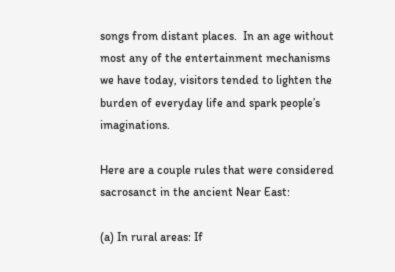songs from distant places.  In an age without most any of the entertainment mechanisms we have today, visitors tended to lighten the burden of everyday life and spark people’s imaginations.

Here are a couple rules that were considered sacrosanct in the ancient Near East:

(a) In rural areas: If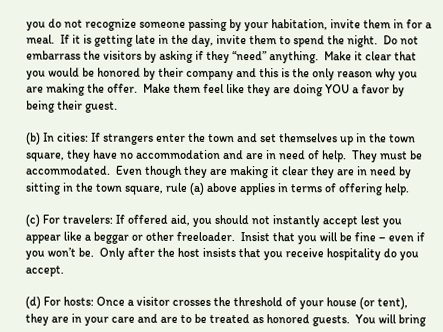you do not recognize someone passing by your habitation, invite them in for a meal.  If it is getting late in the day, invite them to spend the night.  Do not embarrass the visitors by asking if they “need” anything.  Make it clear that you would be honored by their company and this is the only reason why you are making the offer.  Make them feel like they are doing YOU a favor by being their guest.

(b) In cities: If strangers enter the town and set themselves up in the town square, they have no accommodation and are in need of help.  They must be accommodated.  Even though they are making it clear they are in need by sitting in the town square, rule (a) above applies in terms of offering help.

(c) For travelers: If offered aid, you should not instantly accept lest you appear like a beggar or other freeloader.  Insist that you will be fine – even if you won’t be.  Only after the host insists that you receive hospitality do you accept.

(d) For hosts: Once a visitor crosses the threshold of your house (or tent), they are in your care and are to be treated as honored guests.  You will bring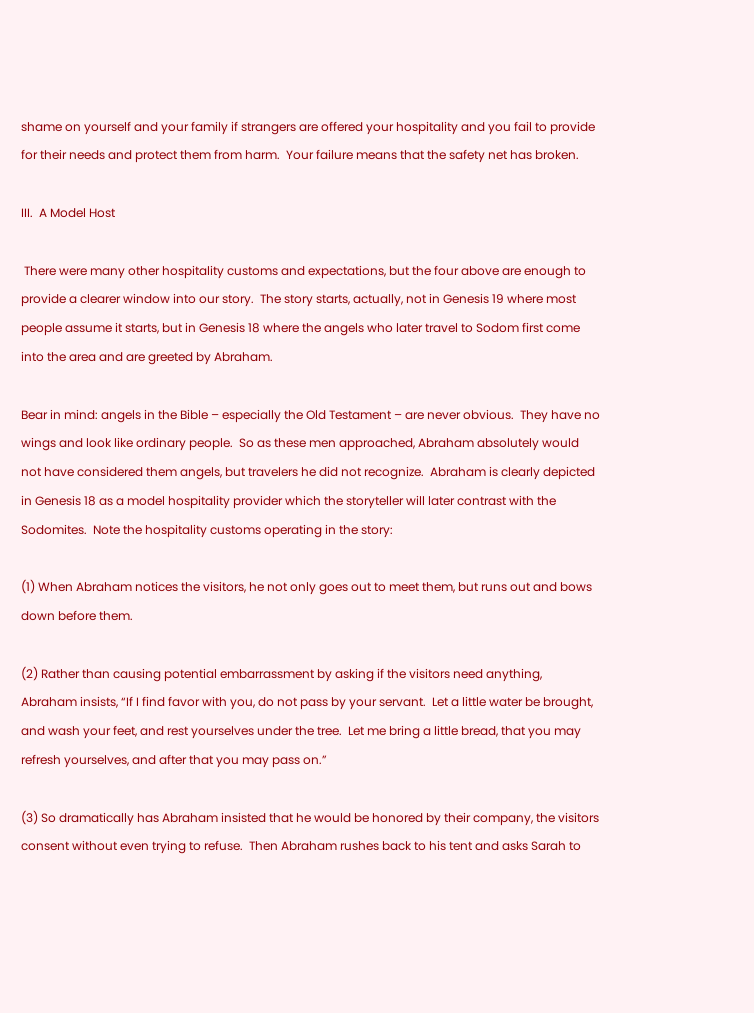shame on yourself and your family if strangers are offered your hospitality and you fail to provide for their needs and protect them from harm.  Your failure means that the safety net has broken.

III.  A Model Host

 There were many other hospitality customs and expectations, but the four above are enough to provide a clearer window into our story.  The story starts, actually, not in Genesis 19 where most people assume it starts, but in Genesis 18 where the angels who later travel to Sodom first come into the area and are greeted by Abraham.

Bear in mind: angels in the Bible – especially the Old Testament – are never obvious.  They have no wings and look like ordinary people.  So as these men approached, Abraham absolutely would not have considered them angels, but travelers he did not recognize.  Abraham is clearly depicted in Genesis 18 as a model hospitality provider which the storyteller will later contrast with the Sodomites.  Note the hospitality customs operating in the story:

(1) When Abraham notices the visitors, he not only goes out to meet them, but runs out and bows down before them.

(2) Rather than causing potential embarrassment by asking if the visitors need anything, Abraham insists, “If I find favor with you, do not pass by your servant.  Let a little water be brought, and wash your feet, and rest yourselves under the tree.  Let me bring a little bread, that you may refresh yourselves, and after that you may pass on.”

(3) So dramatically has Abraham insisted that he would be honored by their company, the visitors consent without even trying to refuse.  Then Abraham rushes back to his tent and asks Sarah to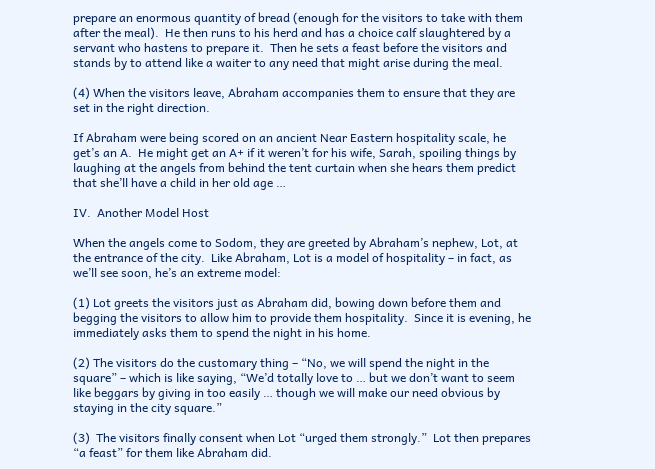prepare an enormous quantity of bread (enough for the visitors to take with them after the meal).  He then runs to his herd and has a choice calf slaughtered by a servant who hastens to prepare it.  Then he sets a feast before the visitors and stands by to attend like a waiter to any need that might arise during the meal.

(4) When the visitors leave, Abraham accompanies them to ensure that they are set in the right direction.

If Abraham were being scored on an ancient Near Eastern hospitality scale, he get’s an A.  He might get an A+ if it weren’t for his wife, Sarah, spoiling things by laughing at the angels from behind the tent curtain when she hears them predict that she’ll have a child in her old age …

IV.  Another Model Host

When the angels come to Sodom, they are greeted by Abraham’s nephew, Lot, at the entrance of the city.  Like Abraham, Lot is a model of hospitality – in fact, as we’ll see soon, he’s an extreme model:

(1) Lot greets the visitors just as Abraham did, bowing down before them and begging the visitors to allow him to provide them hospitality.  Since it is evening, he immediately asks them to spend the night in his home.

(2) The visitors do the customary thing – “No, we will spend the night in the square” – which is like saying, “We’d totally love to … but we don’t want to seem like beggars by giving in too easily … though we will make our need obvious by staying in the city square.”

(3)  The visitors finally consent when Lot “urged them strongly.”  Lot then prepares “a feast” for them like Abraham did.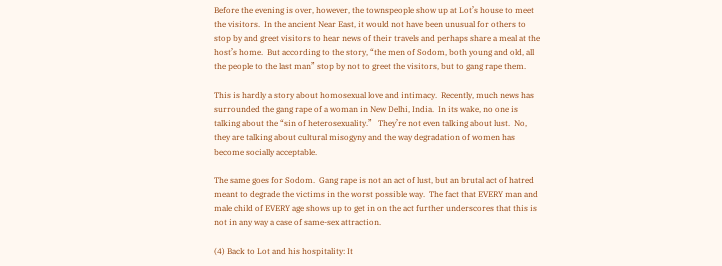Before the evening is over, however, the townspeople show up at Lot’s house to meet the visitors.  In the ancient Near East, it would not have been unusual for others to stop by and greet visitors to hear news of their travels and perhaps share a meal at the host’s home.  But according to the story, “the men of Sodom, both young and old, all the people to the last man” stop by not to greet the visitors, but to gang rape them.

This is hardly a story about homosexual love and intimacy.  Recently, much news has surrounded the gang rape of a woman in New Delhi, India.  In its wake, no one is talking about the “sin of heterosexuality.”   They’re not even talking about lust.  No, they are talking about cultural misogyny and the way degradation of women has become socially acceptable.

The same goes for Sodom.  Gang rape is not an act of lust, but an brutal act of hatred meant to degrade the victims in the worst possible way.  The fact that EVERY man and male child of EVERY age shows up to get in on the act further underscores that this is not in any way a case of same-sex attraction.

(4) Back to Lot and his hospitality: It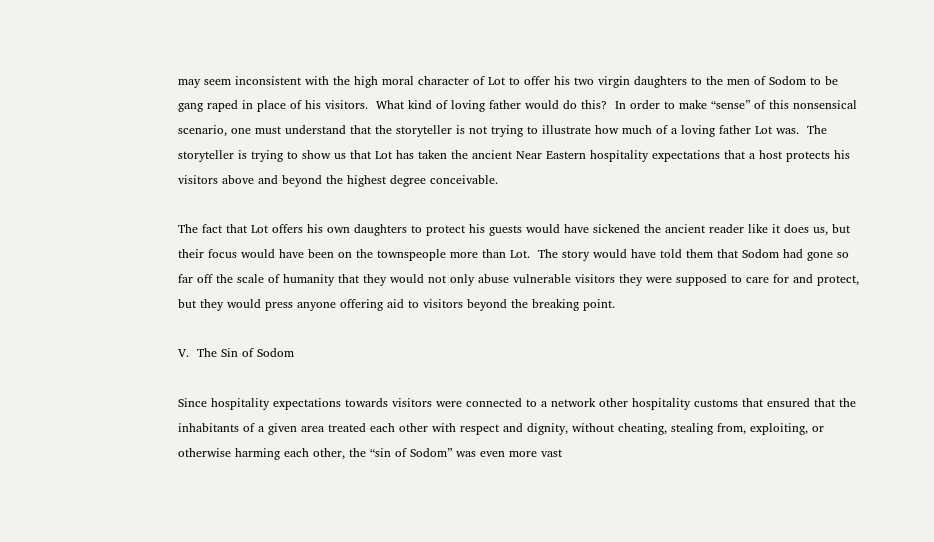may seem inconsistent with the high moral character of Lot to offer his two virgin daughters to the men of Sodom to be gang raped in place of his visitors.  What kind of loving father would do this?  In order to make “sense” of this nonsensical scenario, one must understand that the storyteller is not trying to illustrate how much of a loving father Lot was.  The storyteller is trying to show us that Lot has taken the ancient Near Eastern hospitality expectations that a host protects his visitors above and beyond the highest degree conceivable.

The fact that Lot offers his own daughters to protect his guests would have sickened the ancient reader like it does us, but their focus would have been on the townspeople more than Lot.  The story would have told them that Sodom had gone so far off the scale of humanity that they would not only abuse vulnerable visitors they were supposed to care for and protect, but they would press anyone offering aid to visitors beyond the breaking point.

V.  The Sin of Sodom

Since hospitality expectations towards visitors were connected to a network other hospitality customs that ensured that the inhabitants of a given area treated each other with respect and dignity, without cheating, stealing from, exploiting, or otherwise harming each other, the “sin of Sodom” was even more vast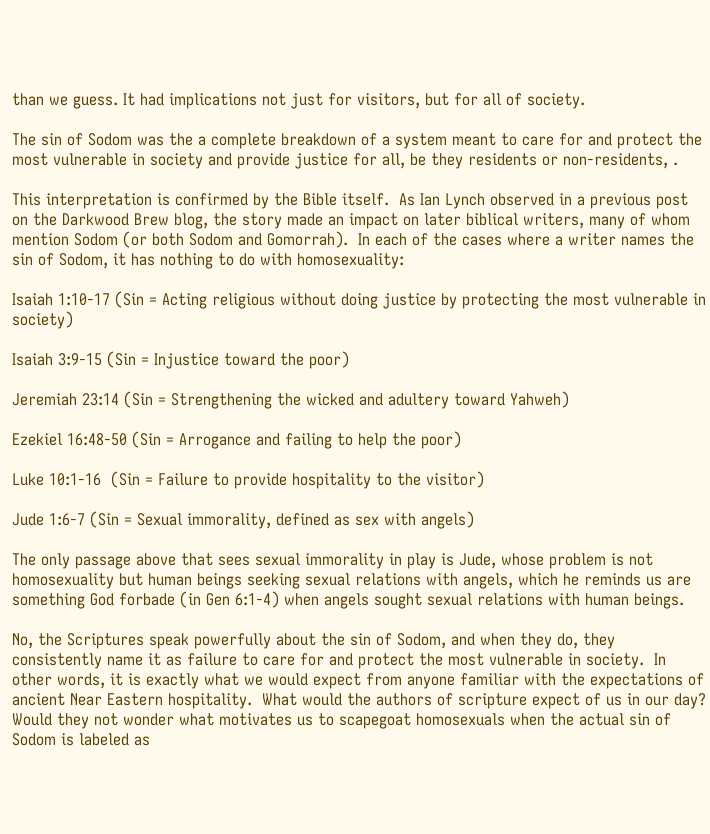than we guess. It had implications not just for visitors, but for all of society.

The sin of Sodom was the a complete breakdown of a system meant to care for and protect the most vulnerable in society and provide justice for all, be they residents or non-residents, .

This interpretation is confirmed by the Bible itself.  As Ian Lynch observed in a previous post on the Darkwood Brew blog, the story made an impact on later biblical writers, many of whom mention Sodom (or both Sodom and Gomorrah).  In each of the cases where a writer names the sin of Sodom, it has nothing to do with homosexuality:

Isaiah 1:10-17 (Sin = Acting religious without doing justice by protecting the most vulnerable in society)

Isaiah 3:9-15 (Sin = Injustice toward the poor)

Jeremiah 23:14 (Sin = Strengthening the wicked and adultery toward Yahweh)

Ezekiel 16:48-50 (Sin = Arrogance and failing to help the poor)

Luke 10:1-16  (Sin = Failure to provide hospitality to the visitor)

Jude 1:6-7 (Sin = Sexual immorality, defined as sex with angels)

The only passage above that sees sexual immorality in play is Jude, whose problem is not homosexuality but human beings seeking sexual relations with angels, which he reminds us are something God forbade (in Gen 6:1-4) when angels sought sexual relations with human beings.

No, the Scriptures speak powerfully about the sin of Sodom, and when they do, they consistently name it as failure to care for and protect the most vulnerable in society.  In other words, it is exactly what we would expect from anyone familiar with the expectations of ancient Near Eastern hospitality.  What would the authors of scripture expect of us in our day?  Would they not wonder what motivates us to scapegoat homosexuals when the actual sin of Sodom is labeled as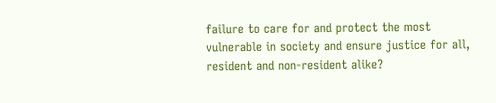failure to care for and protect the most vulnerable in society and ensure justice for all, resident and non-resident alike?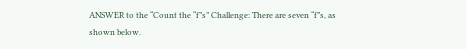ANSWER to the “Count the “f”s” Challenge: There are seven “f”s, as shown below.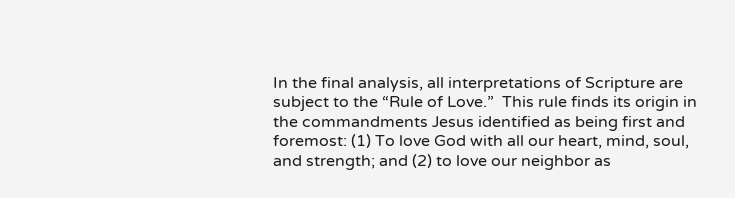In the final analysis, all interpretations of Scripture are subject to the “Rule of Love.”  This rule finds its origin in the commandments Jesus identified as being first and foremost: (1) To love God with all our heart, mind, soul, and strength; and (2) to love our neighbor as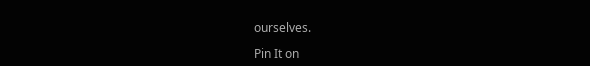ourselves.

Pin It on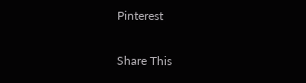Pinterest

Share This